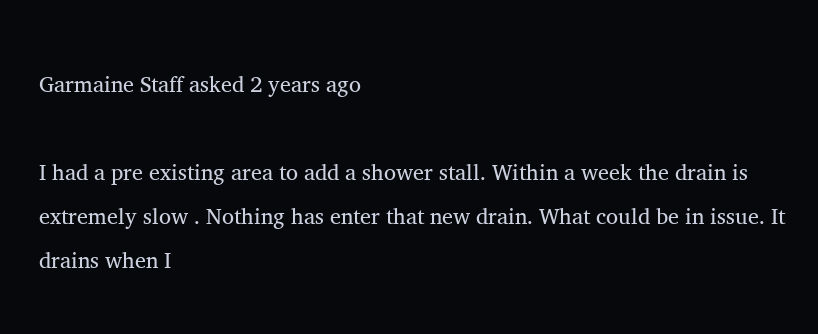Garmaine Staff asked 2 years ago

I had a pre existing area to add a shower stall. Within a week the drain is extremely slow . Nothing has enter that new drain. What could be in issue. It drains when I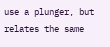use a plunger, but relates the same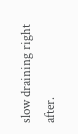slow draining right after.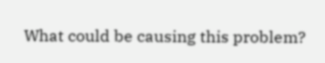What could be causing this problem?